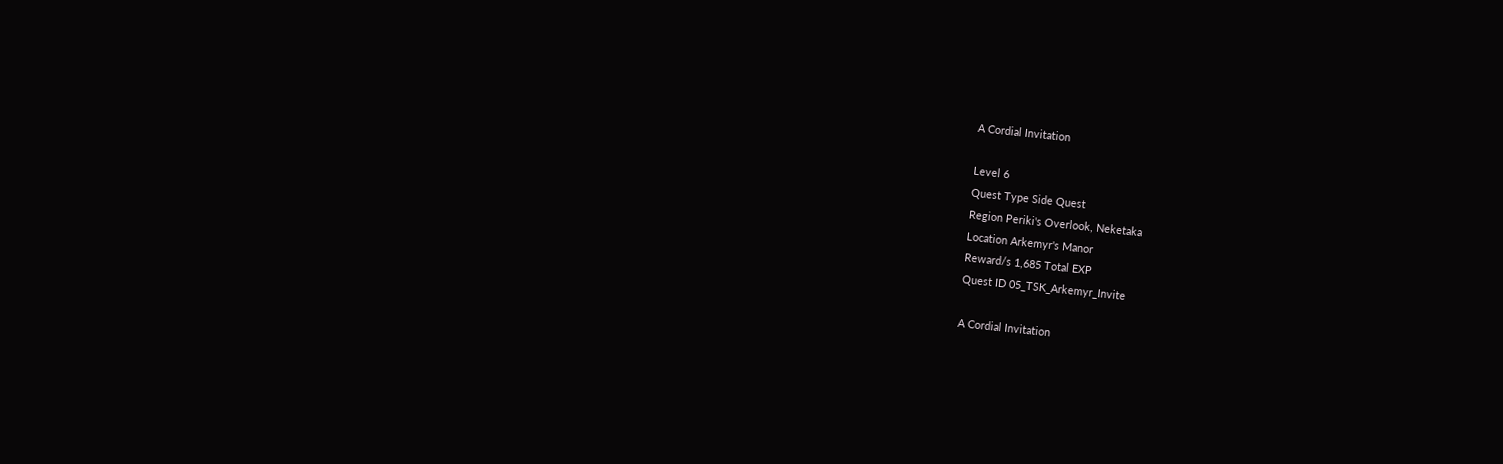A Cordial Invitation

Level 6
Quest Type Side Quest
Region Periki's Overlook, Neketaka
Location Arkemyr's Manor
Reward/s 1,685 Total EXP
Quest ID 05_TSK_Arkemyr_Invite

A Cordial Invitation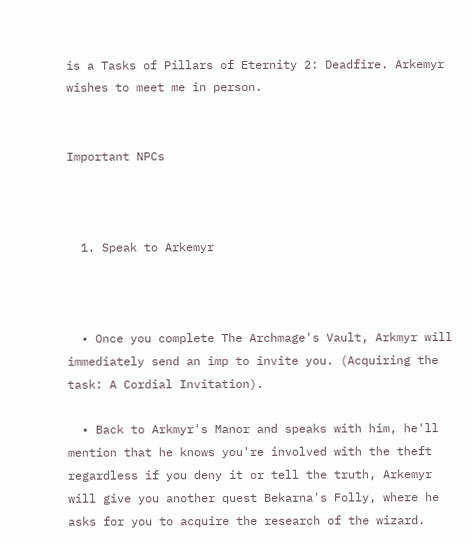is a Tasks of Pillars of Eternity 2: Deadfire. Arkemyr wishes to meet me in person.


Important NPCs



  1. Speak to Arkemyr



  • Once you complete The Archmage's Vault, Arkmyr will immediately send an imp to invite you. (Acquiring the task: A Cordial Invitation).

  • Back to Arkmyr's Manor and speaks with him, he'll mention that he knows you're involved with the theft regardless if you deny it or tell the truth, Arkemyr will give you another quest Bekarna's Folly, where he asks for you to acquire the research of the wizard.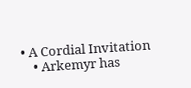• A Cordial Invitation
    • Arkemyr has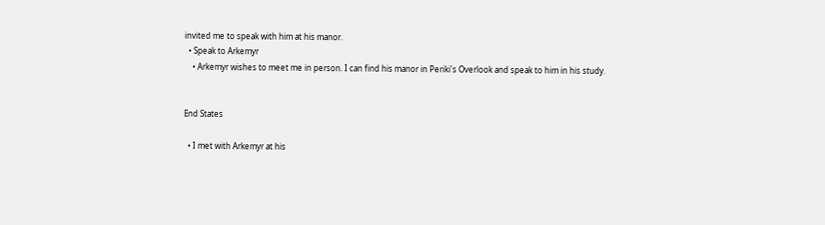invited me to speak with him at his manor.
  • Speak to Arkemyr
    • Arkemyr wishes to meet me in person. I can find his manor in Periki's Overlook and speak to him in his study.


End States

  • I met with Arkemyr at his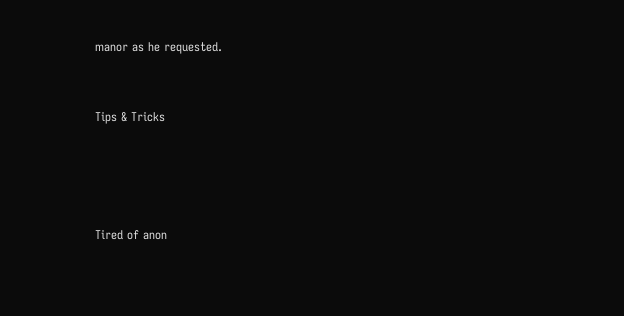manor as he requested.


Tips & Tricks




Tired of anon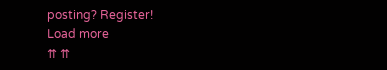posting? Register!
Load more
⇈ ⇈